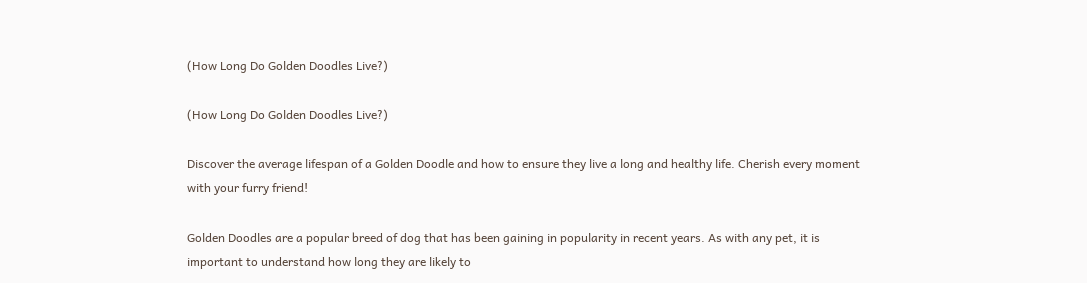(How Long Do Golden Doodles Live?)

(How Long Do Golden Doodles Live?)

Discover the average lifespan of a Golden Doodle and how to ensure they live a long and healthy life. Cherish every moment with your furry friend!

Golden Doodles are a popular breed of dog that has been gaining in popularity in recent years. As with any pet, it is important to understand how long they are likely to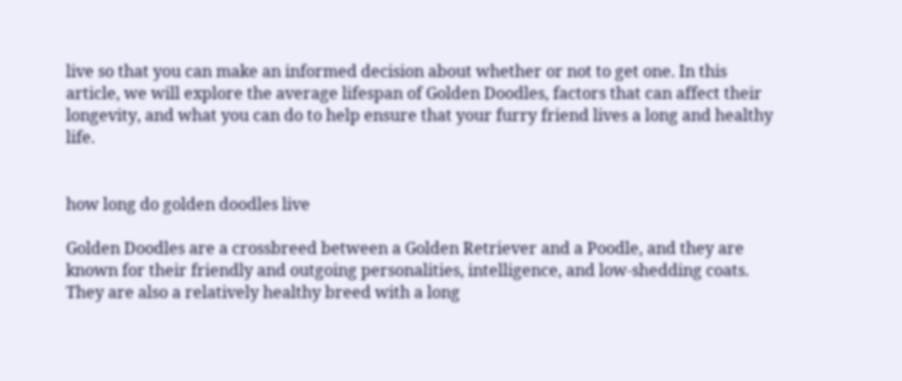live so that you can make an informed decision about whether or not to get one. In this article, we will explore the average lifespan of Golden Doodles, factors that can affect their longevity, and what you can do to help ensure that your furry friend lives a long and healthy life.


how long do golden doodles live

Golden Doodles are a crossbreed between a Golden Retriever and a Poodle, and they are known for their friendly and outgoing personalities, intelligence, and low-shedding coats. They are also a relatively healthy breed with a long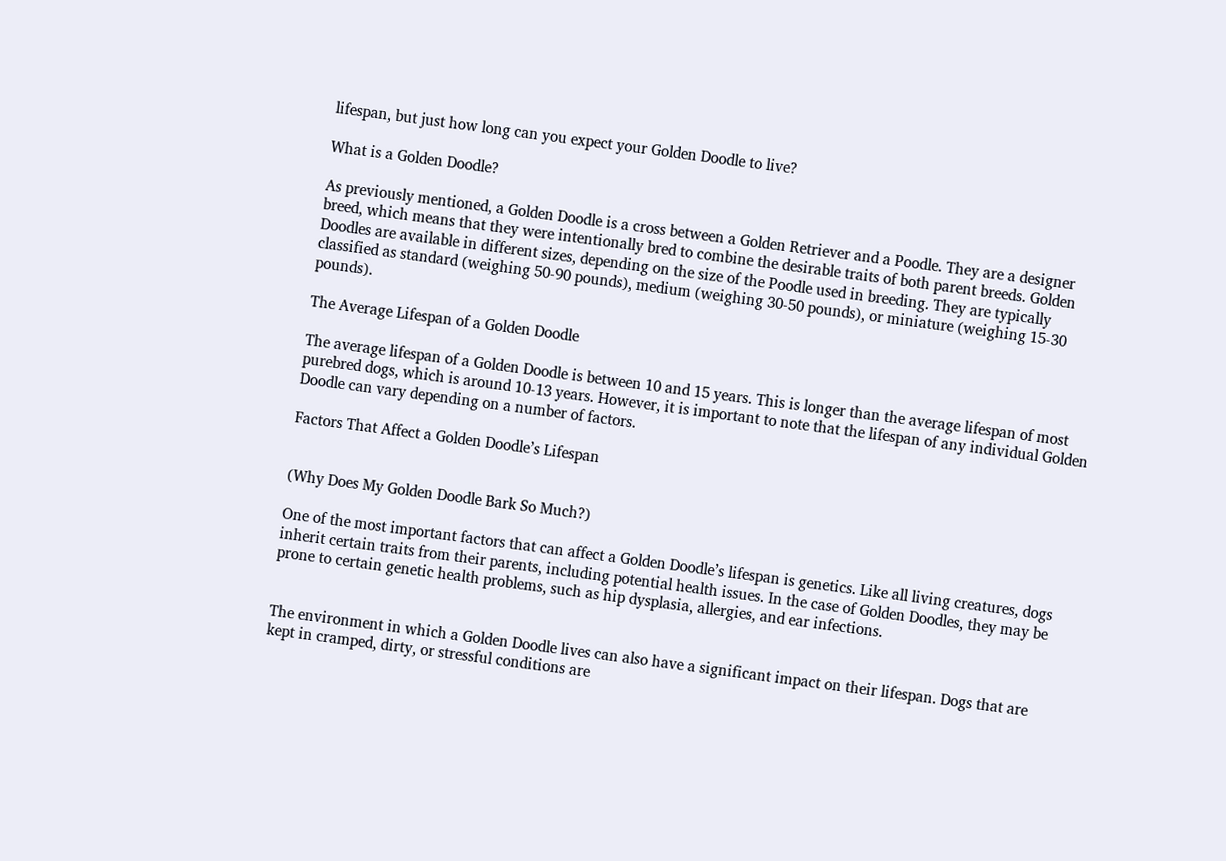lifespan, but just how long can you expect your Golden Doodle to live?

What is a Golden Doodle?

As previously mentioned, a Golden Doodle is a cross between a Golden Retriever and a Poodle. They are a designer breed, which means that they were intentionally bred to combine the desirable traits of both parent breeds. Golden Doodles are available in different sizes, depending on the size of the Poodle used in breeding. They are typically classified as standard (weighing 50-90 pounds), medium (weighing 30-50 pounds), or miniature (weighing 15-30 pounds).

The Average Lifespan of a Golden Doodle

The average lifespan of a Golden Doodle is between 10 and 15 years. This is longer than the average lifespan of most purebred dogs, which is around 10-13 years. However, it is important to note that the lifespan of any individual Golden Doodle can vary depending on a number of factors.

Factors That Affect a Golden Doodle’s Lifespan


(Why Does My Golden Doodle Bark So Much?)

One of the most important factors that can affect a Golden Doodle’s lifespan is genetics. Like all living creatures, dogs inherit certain traits from their parents, including potential health issues. In the case of Golden Doodles, they may be prone to certain genetic health problems, such as hip dysplasia, allergies, and ear infections.


The environment in which a Golden Doodle lives can also have a significant impact on their lifespan. Dogs that are kept in cramped, dirty, or stressful conditions are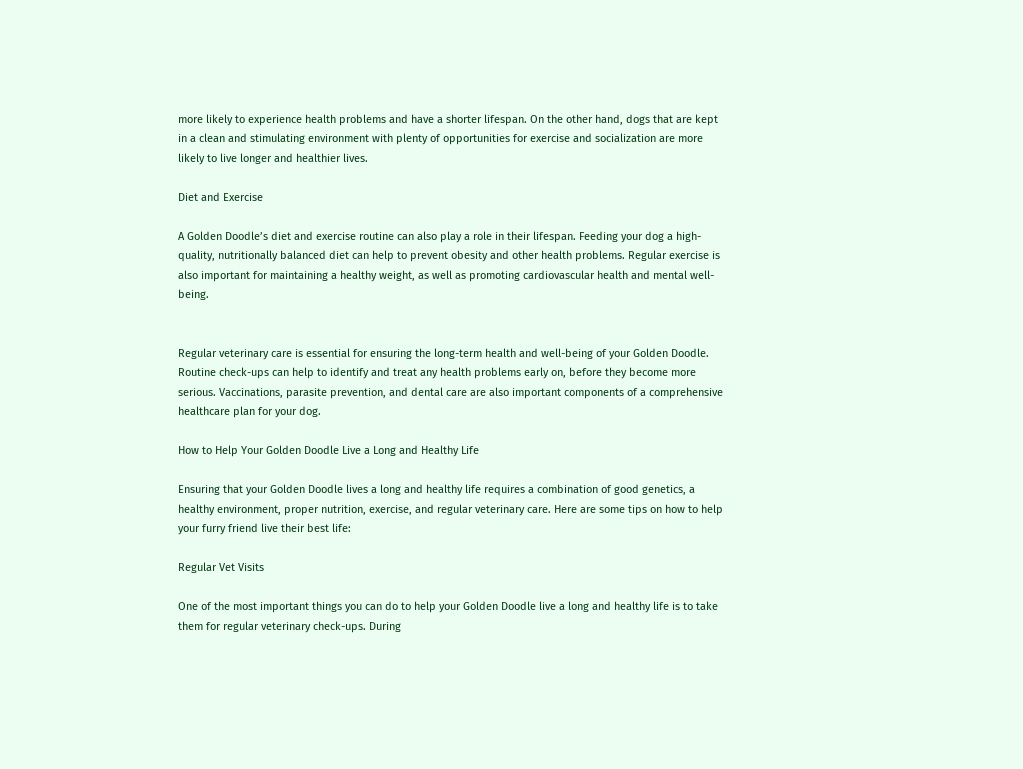more likely to experience health problems and have a shorter lifespan. On the other hand, dogs that are kept in a clean and stimulating environment with plenty of opportunities for exercise and socialization are more likely to live longer and healthier lives.

Diet and Exercise

A Golden Doodle’s diet and exercise routine can also play a role in their lifespan. Feeding your dog a high-quality, nutritionally balanced diet can help to prevent obesity and other health problems. Regular exercise is also important for maintaining a healthy weight, as well as promoting cardiovascular health and mental well-being.


Regular veterinary care is essential for ensuring the long-term health and well-being of your Golden Doodle. Routine check-ups can help to identify and treat any health problems early on, before they become more serious. Vaccinations, parasite prevention, and dental care are also important components of a comprehensive healthcare plan for your dog.

How to Help Your Golden Doodle Live a Long and Healthy Life

Ensuring that your Golden Doodle lives a long and healthy life requires a combination of good genetics, a healthy environment, proper nutrition, exercise, and regular veterinary care. Here are some tips on how to help your furry friend live their best life:

Regular Vet Visits

One of the most important things you can do to help your Golden Doodle live a long and healthy life is to take them for regular veterinary check-ups. During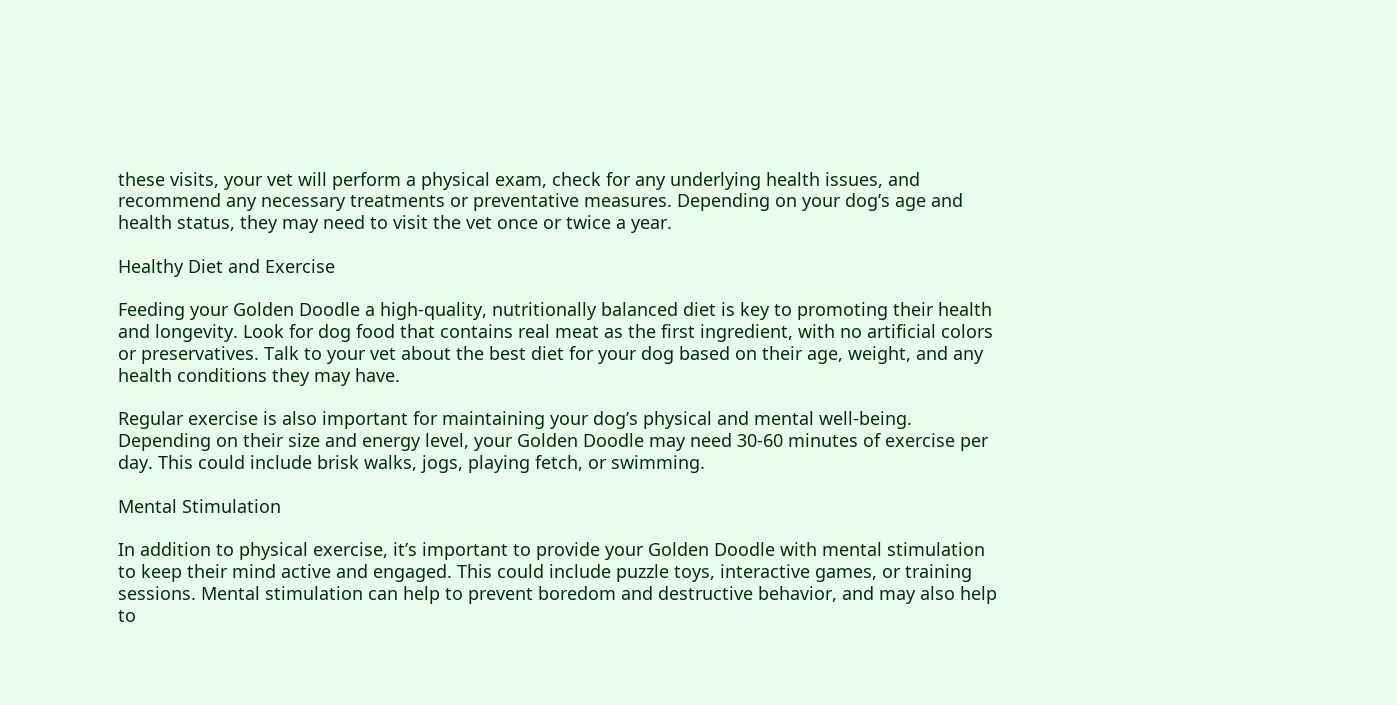these visits, your vet will perform a physical exam, check for any underlying health issues, and recommend any necessary treatments or preventative measures. Depending on your dog’s age and health status, they may need to visit the vet once or twice a year.

Healthy Diet and Exercise

Feeding your Golden Doodle a high-quality, nutritionally balanced diet is key to promoting their health and longevity. Look for dog food that contains real meat as the first ingredient, with no artificial colors or preservatives. Talk to your vet about the best diet for your dog based on their age, weight, and any health conditions they may have.

Regular exercise is also important for maintaining your dog’s physical and mental well-being. Depending on their size and energy level, your Golden Doodle may need 30-60 minutes of exercise per day. This could include brisk walks, jogs, playing fetch, or swimming.

Mental Stimulation

In addition to physical exercise, it’s important to provide your Golden Doodle with mental stimulation to keep their mind active and engaged. This could include puzzle toys, interactive games, or training sessions. Mental stimulation can help to prevent boredom and destructive behavior, and may also help to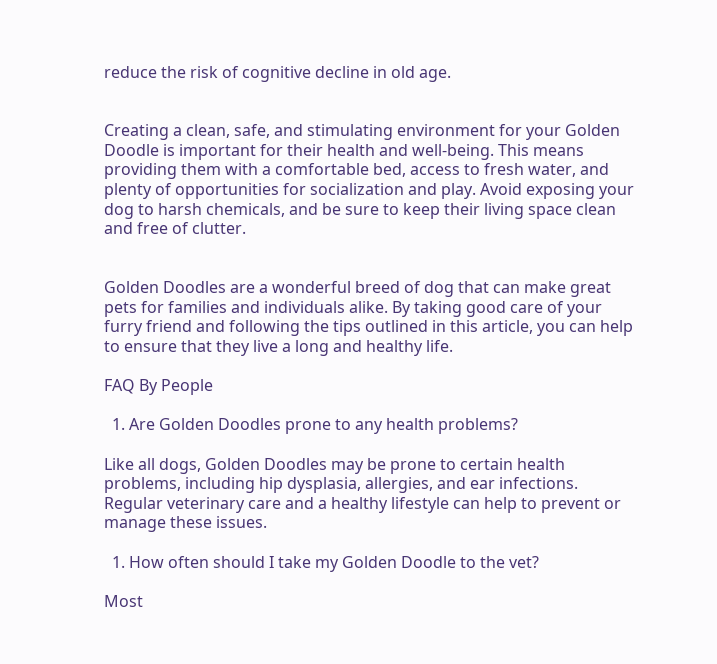reduce the risk of cognitive decline in old age.


Creating a clean, safe, and stimulating environment for your Golden Doodle is important for their health and well-being. This means providing them with a comfortable bed, access to fresh water, and plenty of opportunities for socialization and play. Avoid exposing your dog to harsh chemicals, and be sure to keep their living space clean and free of clutter.


Golden Doodles are a wonderful breed of dog that can make great pets for families and individuals alike. By taking good care of your furry friend and following the tips outlined in this article, you can help to ensure that they live a long and healthy life.

FAQ By People

  1. Are Golden Doodles prone to any health problems?

Like all dogs, Golden Doodles may be prone to certain health problems, including hip dysplasia, allergies, and ear infections. Regular veterinary care and a healthy lifestyle can help to prevent or manage these issues.

  1. How often should I take my Golden Doodle to the vet?

Most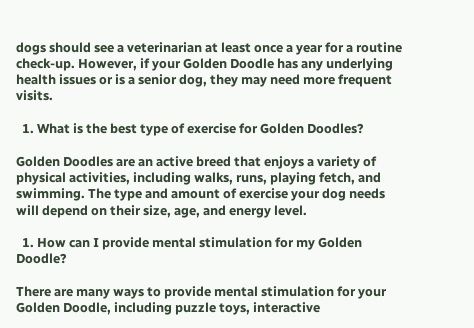dogs should see a veterinarian at least once a year for a routine check-up. However, if your Golden Doodle has any underlying health issues or is a senior dog, they may need more frequent visits.

  1. What is the best type of exercise for Golden Doodles?

Golden Doodles are an active breed that enjoys a variety of physical activities, including walks, runs, playing fetch, and swimming. The type and amount of exercise your dog needs will depend on their size, age, and energy level.

  1. How can I provide mental stimulation for my Golden Doodle?

There are many ways to provide mental stimulation for your Golden Doodle, including puzzle toys, interactive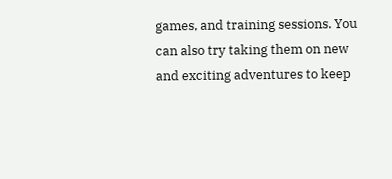games, and training sessions. You can also try taking them on new and exciting adventures to keep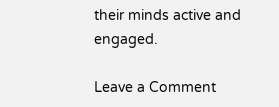their minds active and engaged.

Leave a Comment